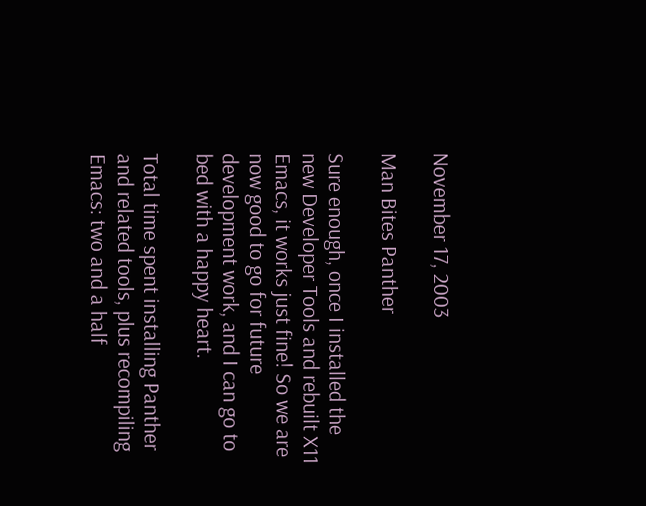November 17, 2003

Man Bites Panther

Sure enough, once I installed the new Developer Tools and rebuilt X11 Emacs, it works just fine! So we are now good to go for future development work, and I can go to bed with a happy heart.

Total time spent installing Panther and related tools, plus recompiling Emacs: two and a half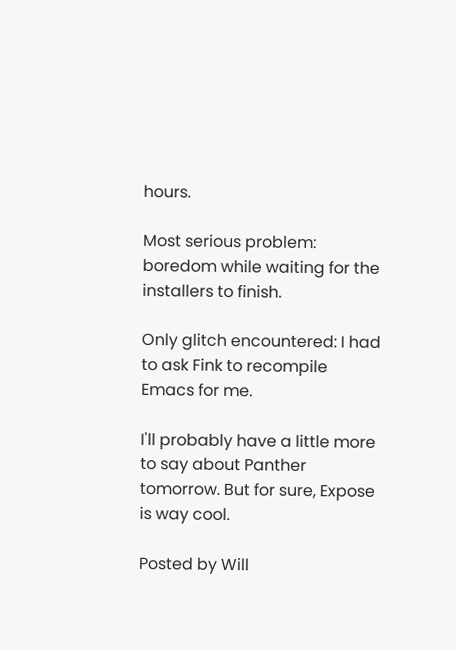hours.

Most serious problem: boredom while waiting for the installers to finish.

Only glitch encountered: I had to ask Fink to recompile Emacs for me.

I'll probably have a little more to say about Panther tomorrow. But for sure, Expose is way cool.

Posted by Will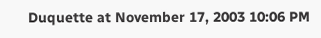Duquette at November 17, 2003 10:06 PM